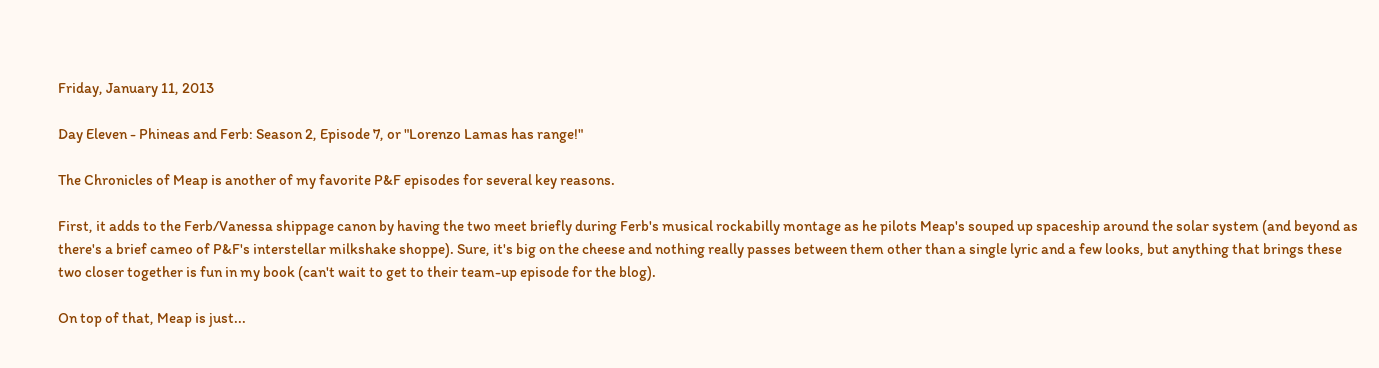Friday, January 11, 2013

Day Eleven - Phineas and Ferb: Season 2, Episode 7, or "Lorenzo Lamas has range!"

The Chronicles of Meap is another of my favorite P&F episodes for several key reasons.

First, it adds to the Ferb/Vanessa shippage canon by having the two meet briefly during Ferb's musical rockabilly montage as he pilots Meap's souped up spaceship around the solar system (and beyond as there's a brief cameo of P&F's interstellar milkshake shoppe). Sure, it's big on the cheese and nothing really passes between them other than a single lyric and a few looks, but anything that brings these two closer together is fun in my book (can't wait to get to their team-up episode for the blog).

On top of that, Meap is just...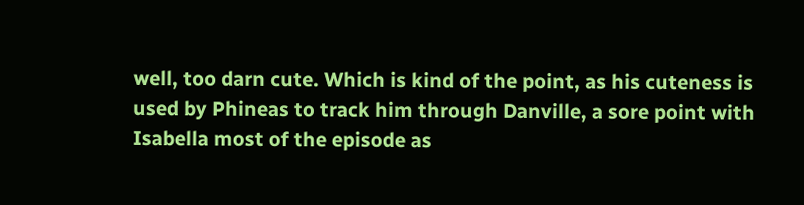well, too darn cute. Which is kind of the point, as his cuteness is used by Phineas to track him through Danville, a sore point with Isabella most of the episode as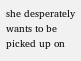she desperately wants to be picked up on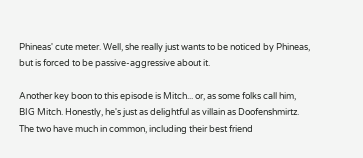Phineas' cute meter. Well, she really just wants to be noticed by Phineas, but is forced to be passive-aggressive about it.

Another key boon to this episode is Mitch... or, as some folks call him, BIG Mitch. Honestly, he's just as delightful as villain as Doofenshmirtz. The two have much in common, including their best friend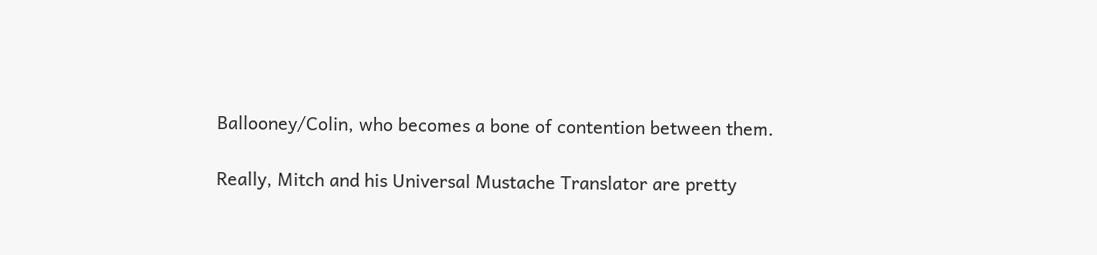Ballooney/Colin, who becomes a bone of contention between them.

Really, Mitch and his Universal Mustache Translator are pretty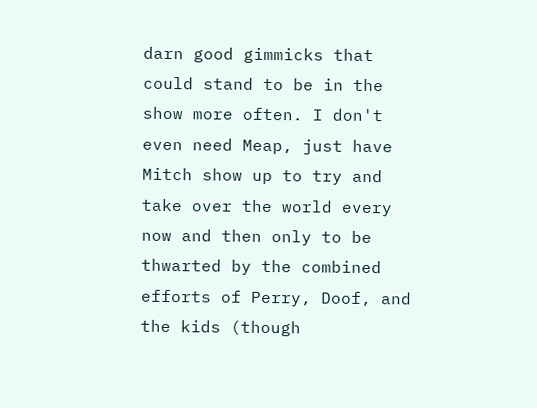darn good gimmicks that could stand to be in the show more often. I don't even need Meap, just have Mitch show up to try and take over the world every now and then only to be thwarted by the combined efforts of Perry, Doof, and the kids (though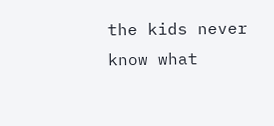the kids never know what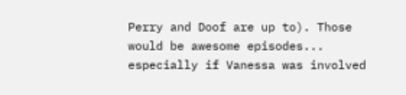Perry and Doof are up to). Those would be awesome episodes... especially if Vanessa was involved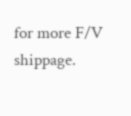for more F/V shippage.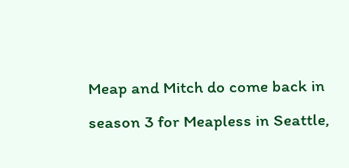Meap and Mitch do come back in season 3 for Meapless in Seattle,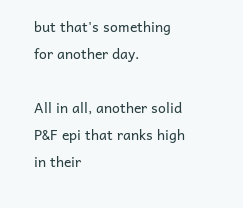but that's something for another day.

All in all, another solid P&F epi that ranks high in their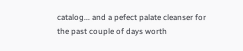catalog... and a pefect palate cleanser for the past couple of days worth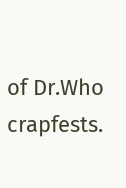of Dr.Who crapfests.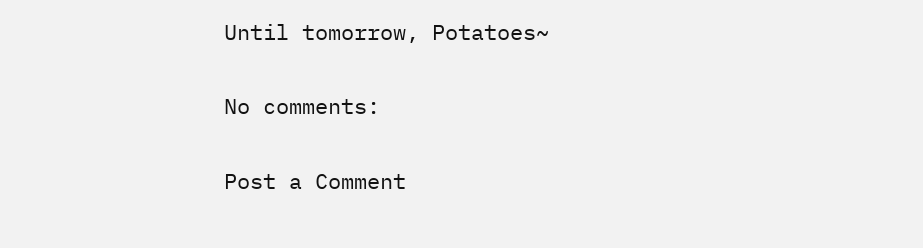Until tomorrow, Potatoes~

No comments:

Post a Comment